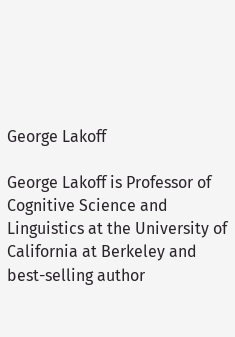George Lakoff

George Lakoff is Professor of Cognitive Science and Linguistics at the University of California at Berkeley and best-selling author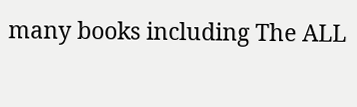many books including The ALL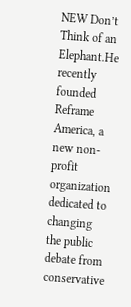NEW Don’t Think of an Elephant.He recently founded Reframe America, a new non-profit organization dedicated to changing the public debate from conservative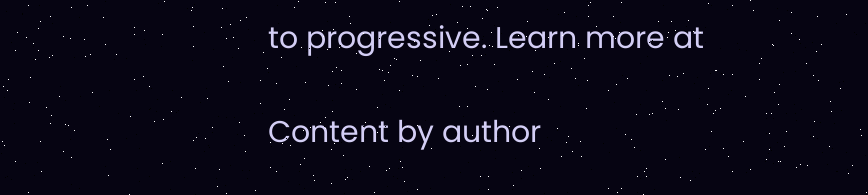to progressive. Learn more at

Content by author